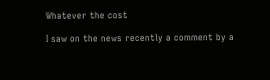Whatever the cost

I saw on the news recently a comment by a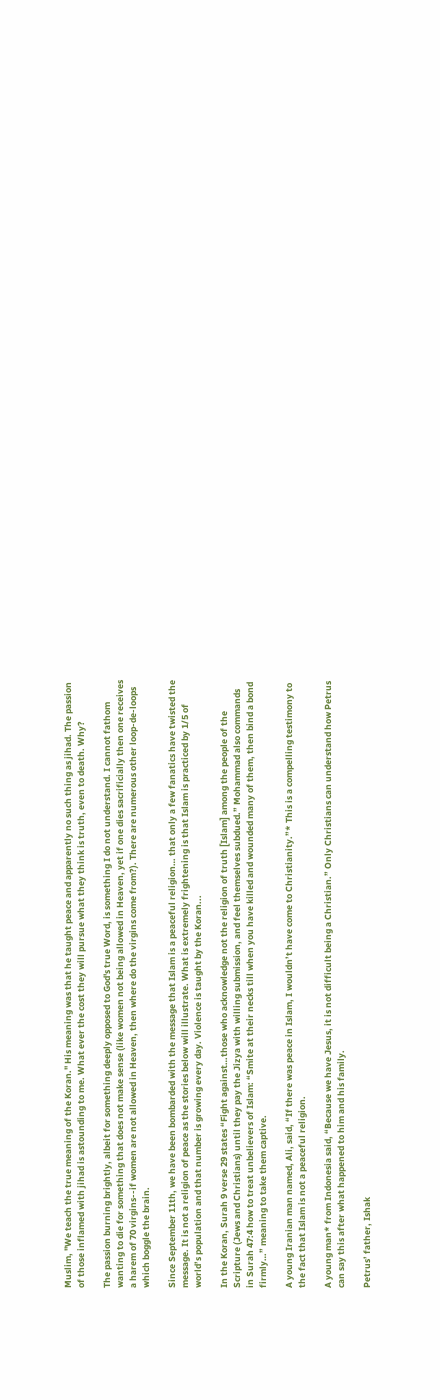Muslim, "We teach the true meaning of the Koran." His meaning was that he taught peace and apparently no such thing as jihad. The passion of those inflamed with jihad is astounding to me. What ever the cost they will pursue what they think is truth, even to death. Why?

The passion burning brightly, albeit for something deeply opposed to God's true Word, is something I do not understand. I cannot fathom wanting to die for something that does not make sense (like women not being allowed in Heaven, yet if one dies sacrificially then one receives a harem of 70 virgins--if women are not allowed in Heaven, then where do the virgins come from?). There are numerous other loop-de-loops which boggle the brain.

Since September 11th, we have been bombarded with the message that Islam is a peaceful religion… that only a few fanatics have twisted the message. It is not a religion of peace as the stories below will illustrate. What is extremely frightening is that Islam is practiced by 1/5 of world’s population and that number is growing every day. Violence is taught by the Koran...

In the Koran, Surah 9 verse 29 states “Fight against…those who acknowledge not the religion of truth [Islam] among the people of the Scripture (Jews and Christians) until they pay the Jizya with willing submission, and feel themselves subdued.” Mohammad also commands in Surah 47:4 how to treat unbelievers of Islam: “Smite at their necks till when you have killed and wounded many of them, then bind a bond firmly…” meaning to take them captive.

A young Iranian man named, Ali, said, “If there was peace in Islam, I wouldn’t have come to Christianity.”* This is a compelling testimony to the fact that Islam is not a peaceful religion.

A young man* from Indonesia said, “Because we have Jesus, it is not difficult being a Christian.” Only Christians can understand how Petrus can say this after what happened to him and his family.

Petrus’ father, Ishak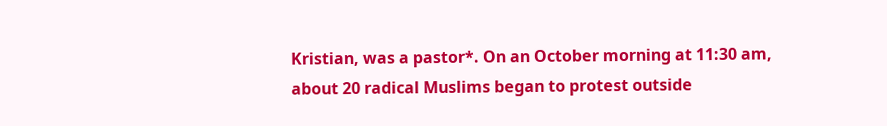Kristian, was a pastor*. On an October morning at 11:30 am, about 20 radical Muslims began to protest outside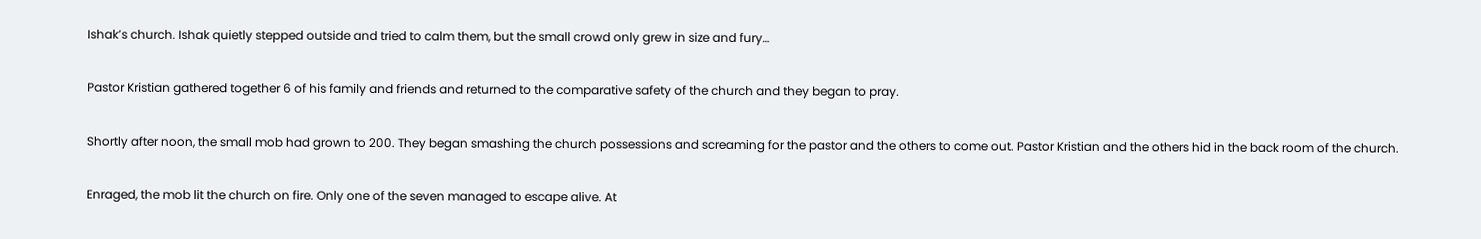Ishak’s church. Ishak quietly stepped outside and tried to calm them, but the small crowd only grew in size and fury…

Pastor Kristian gathered together 6 of his family and friends and returned to the comparative safety of the church and they began to pray.

Shortly after noon, the small mob had grown to 200. They began smashing the church possessions and screaming for the pastor and the others to come out. Pastor Kristian and the others hid in the back room of the church.

Enraged, the mob lit the church on fire. Only one of the seven managed to escape alive. At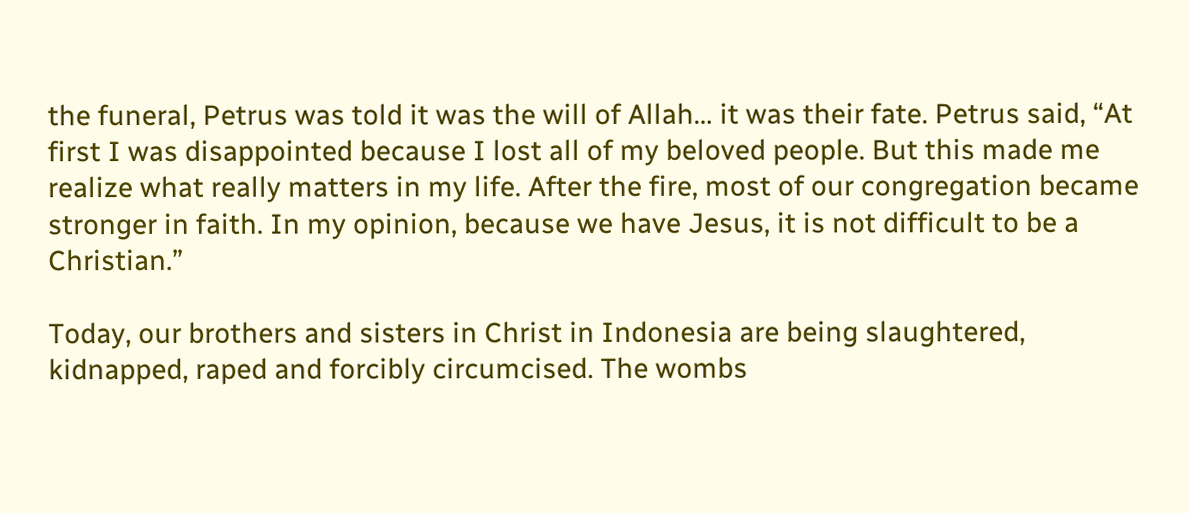the funeral, Petrus was told it was the will of Allah… it was their fate. Petrus said, “At first I was disappointed because I lost all of my beloved people. But this made me realize what really matters in my life. After the fire, most of our congregation became stronger in faith. In my opinion, because we have Jesus, it is not difficult to be a Christian.”

Today, our brothers and sisters in Christ in Indonesia are being slaughtered, kidnapped, raped and forcibly circumcised. The wombs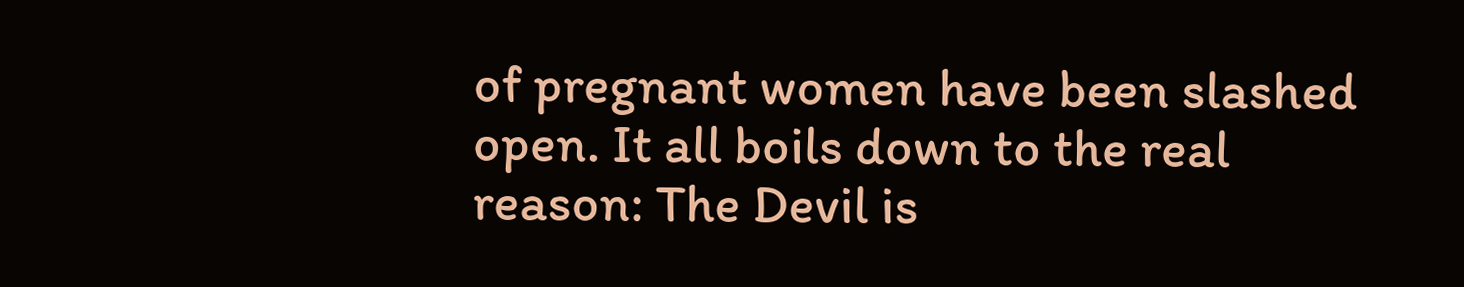of pregnant women have been slashed open. It all boils down to the real reason: The Devil is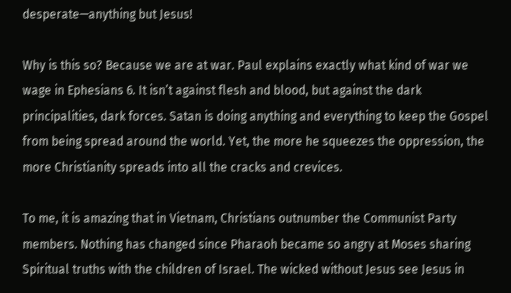desperate—anything but Jesus!

Why is this so? Because we are at war. Paul explains exactly what kind of war we wage in Ephesians 6. It isn’t against flesh and blood, but against the dark principalities, dark forces. Satan is doing anything and everything to keep the Gospel from being spread around the world. Yet, the more he squeezes the oppression, the more Christianity spreads into all the cracks and crevices.

To me, it is amazing that in Vietnam, Christians outnumber the Communist Party members. Nothing has changed since Pharaoh became so angry at Moses sharing Spiritual truths with the children of Israel. The wicked without Jesus see Jesus in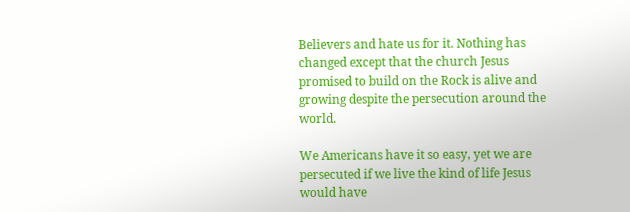Believers and hate us for it. Nothing has changed except that the church Jesus promised to build on the Rock is alive and growing despite the persecution around the world.

We Americans have it so easy, yet we are persecuted if we live the kind of life Jesus would have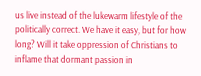us live instead of the lukewarm lifestyle of the politically correct. We have it easy, but for how long? Will it take oppression of Christians to inflame that dormant passion in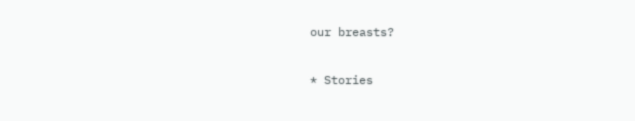our breasts?

* Stories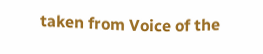taken from Voice of the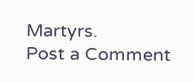Martyrs.
Post a Comment